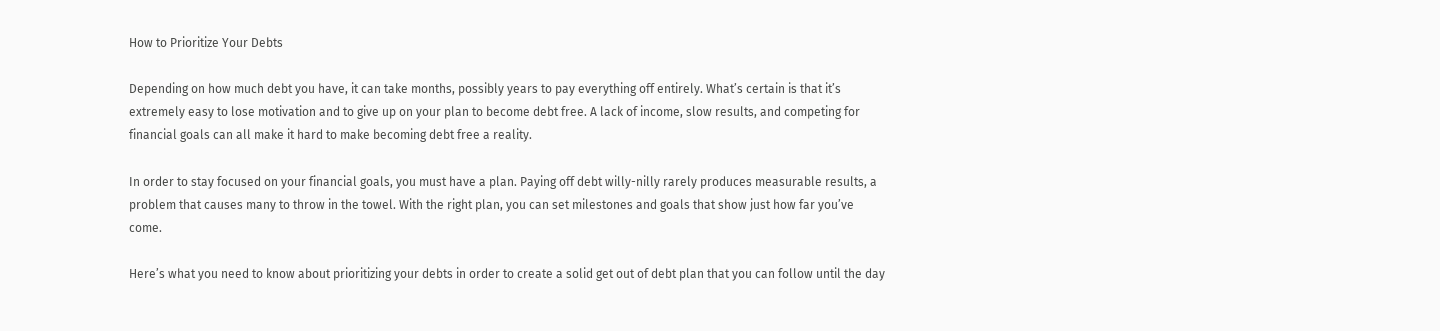How to Prioritize Your Debts

Depending on how much debt you have, it can take months, possibly years to pay everything off entirely. What’s certain is that it’s extremely easy to lose motivation and to give up on your plan to become debt free. A lack of income, slow results, and competing for financial goals can all make it hard to make becoming debt free a reality.

In order to stay focused on your financial goals, you must have a plan. Paying off debt willy-nilly rarely produces measurable results, a problem that causes many to throw in the towel. With the right plan, you can set milestones and goals that show just how far you’ve come.

Here’s what you need to know about prioritizing your debts in order to create a solid get out of debt plan that you can follow until the day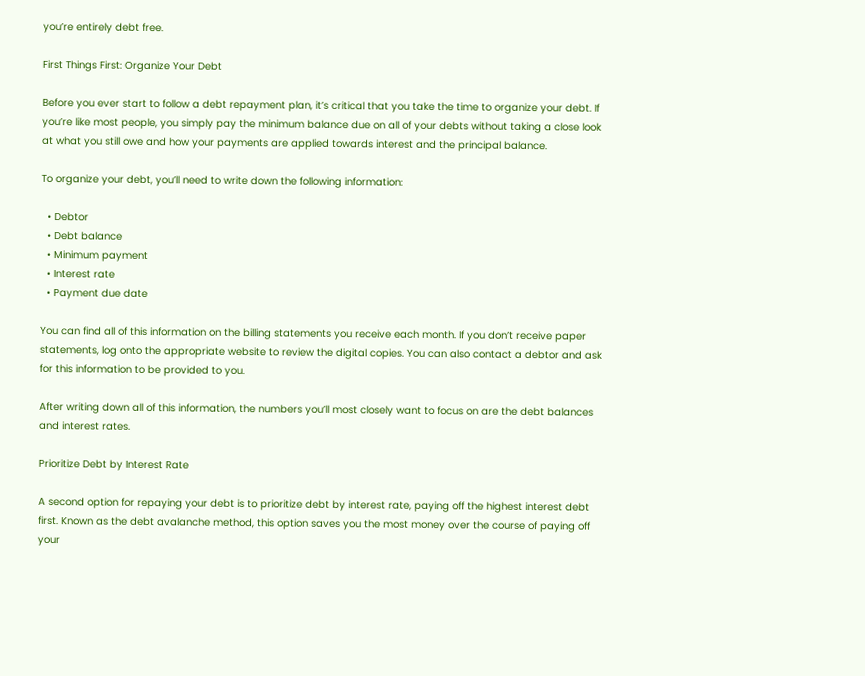you’re entirely debt free.

First Things First: Organize Your Debt

Before you ever start to follow a debt repayment plan, it’s critical that you take the time to organize your debt. If you’re like most people, you simply pay the minimum balance due on all of your debts without taking a close look at what you still owe and how your payments are applied towards interest and the principal balance.

To organize your debt, you’ll need to write down the following information:

  • Debtor
  • Debt balance
  • Minimum payment
  • Interest rate
  • Payment due date

You can find all of this information on the billing statements you receive each month. If you don’t receive paper statements, log onto the appropriate website to review the digital copies. You can also contact a debtor and ask for this information to be provided to you.

After writing down all of this information, the numbers you’ll most closely want to focus on are the debt balances and interest rates.

Prioritize Debt by Interest Rate

A second option for repaying your debt is to prioritize debt by interest rate, paying off the highest interest debt first. Known as the debt avalanche method, this option saves you the most money over the course of paying off your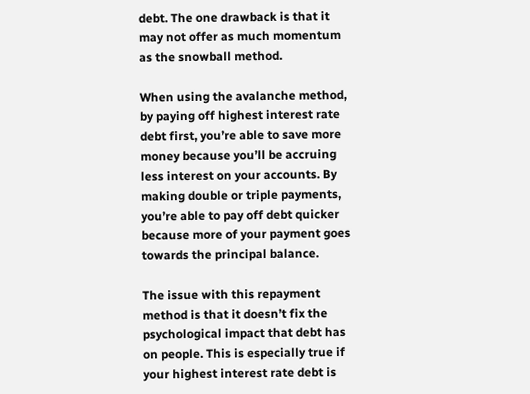debt. The one drawback is that it may not offer as much momentum as the snowball method.

When using the avalanche method, by paying off highest interest rate debt first, you’re able to save more money because you’ll be accruing less interest on your accounts. By making double or triple payments, you’re able to pay off debt quicker because more of your payment goes towards the principal balance.

The issue with this repayment method is that it doesn’t fix the psychological impact that debt has on people. This is especially true if your highest interest rate debt is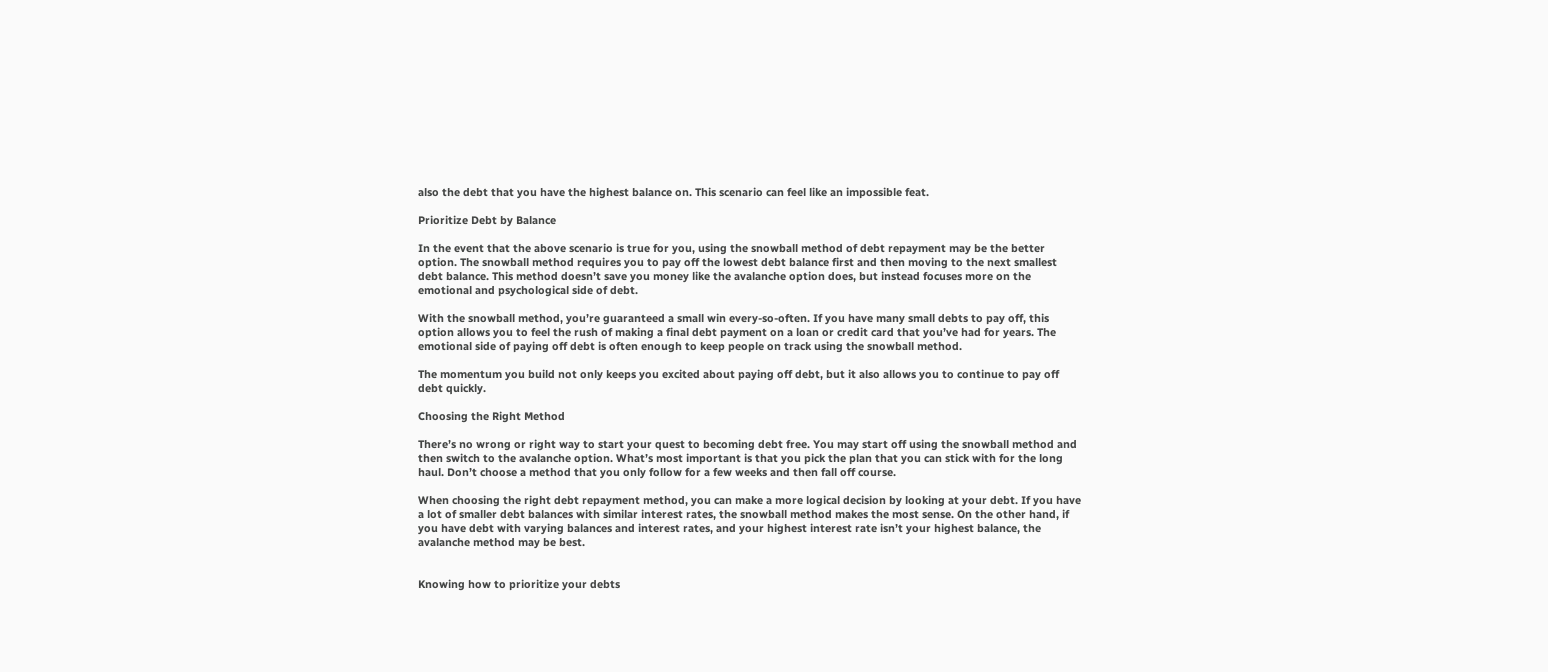also the debt that you have the highest balance on. This scenario can feel like an impossible feat.

Prioritize Debt by Balance

In the event that the above scenario is true for you, using the snowball method of debt repayment may be the better option. The snowball method requires you to pay off the lowest debt balance first and then moving to the next smallest debt balance. This method doesn’t save you money like the avalanche option does, but instead focuses more on the emotional and psychological side of debt.

With the snowball method, you’re guaranteed a small win every-so-often. If you have many small debts to pay off, this option allows you to feel the rush of making a final debt payment on a loan or credit card that you’ve had for years. The emotional side of paying off debt is often enough to keep people on track using the snowball method.

The momentum you build not only keeps you excited about paying off debt, but it also allows you to continue to pay off debt quickly.

Choosing the Right Method

There’s no wrong or right way to start your quest to becoming debt free. You may start off using the snowball method and then switch to the avalanche option. What’s most important is that you pick the plan that you can stick with for the long haul. Don’t choose a method that you only follow for a few weeks and then fall off course.

When choosing the right debt repayment method, you can make a more logical decision by looking at your debt. If you have a lot of smaller debt balances with similar interest rates, the snowball method makes the most sense. On the other hand, if you have debt with varying balances and interest rates, and your highest interest rate isn’t your highest balance, the avalanche method may be best.


Knowing how to prioritize your debts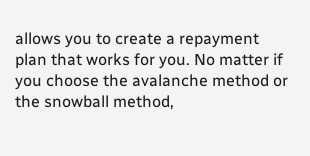allows you to create a repayment plan that works for you. No matter if you choose the avalanche method or the snowball method,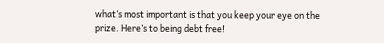what’s most important is that you keep your eye on the prize. Here’s to being debt free!